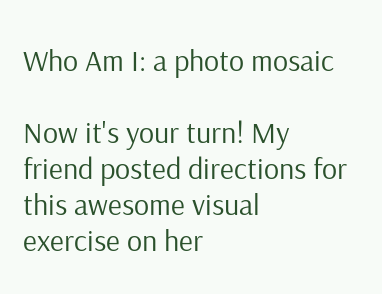Who Am I: a photo mosaic

Now it's your turn! My friend posted directions for this awesome visual exercise on her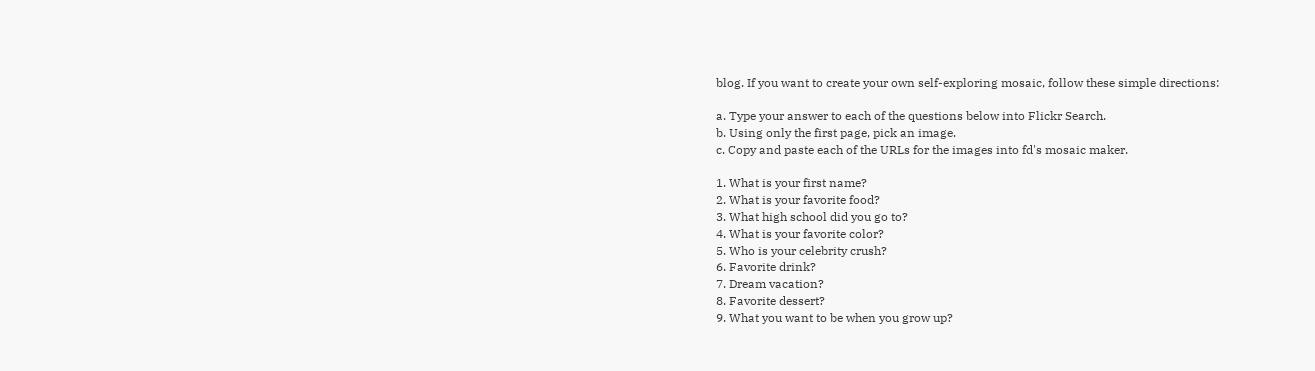blog. If you want to create your own self-exploring mosaic, follow these simple directions:

a. Type your answer to each of the questions below into Flickr Search.
b. Using only the first page, pick an image.
c. Copy and paste each of the URLs for the images into fd's mosaic maker.

1. What is your first name?
2. What is your favorite food?
3. What high school did you go to?
4. What is your favorite color?
5. Who is your celebrity crush?
6. Favorite drink?
7. Dream vacation?
8. Favorite dessert?
9. What you want to be when you grow up?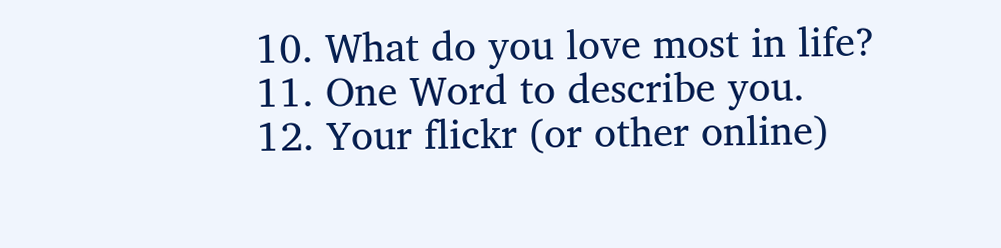10. What do you love most in life?
11. One Word to describe you.
12. Your flickr (or other online)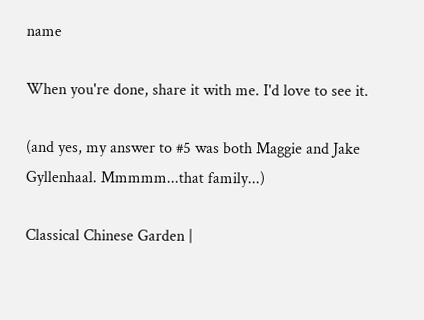name

When you're done, share it with me. I'd love to see it.

(and yes, my answer to #5 was both Maggie and Jake Gyllenhaal. Mmmmm...that family...)

Classical Chinese Garden |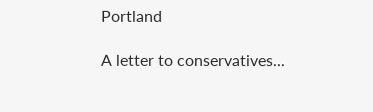Portland

A letter to conservatives...